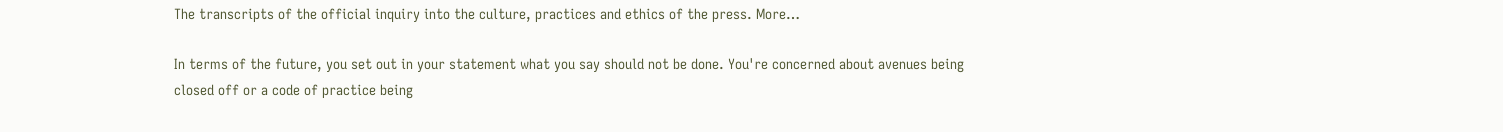The transcripts of the official inquiry into the culture, practices and ethics of the press. More…

In terms of the future, you set out in your statement what you say should not be done. You're concerned about avenues being closed off or a code of practice being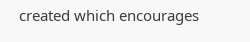created which encourages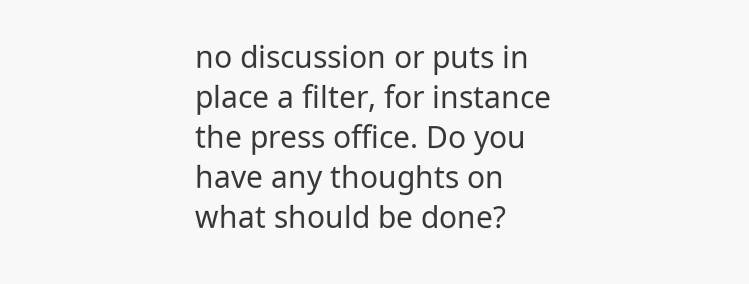no discussion or puts in place a filter, for instance the press office. Do you have any thoughts on what should be done?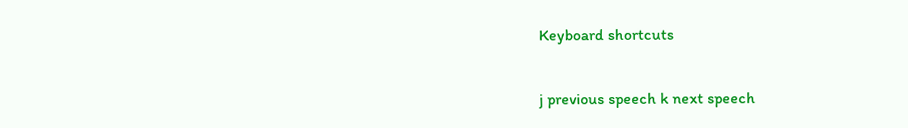Keyboard shortcuts

j previous speech k next speech